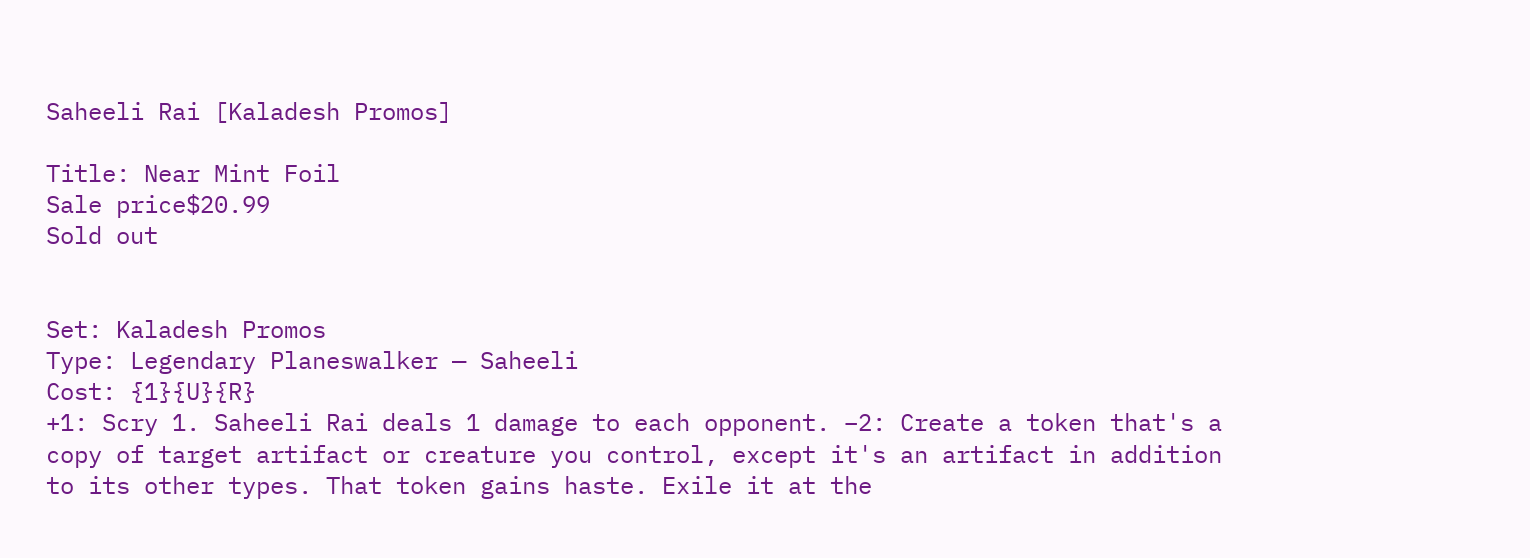Saheeli Rai [Kaladesh Promos]

Title: Near Mint Foil
Sale price$20.99
Sold out


Set: Kaladesh Promos
Type: Legendary Planeswalker — Saheeli
Cost: {1}{U}{R}
+1: Scry 1. Saheeli Rai deals 1 damage to each opponent. −2: Create a token that's a copy of target artifact or creature you control, except it's an artifact in addition to its other types. That token gains haste. Exile it at the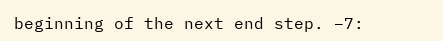beginning of the next end step. −7: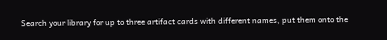Search your library for up to three artifact cards with different names, put them onto the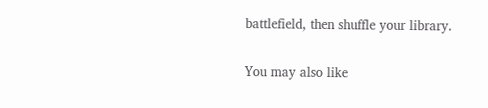battlefield, then shuffle your library.

You may also like